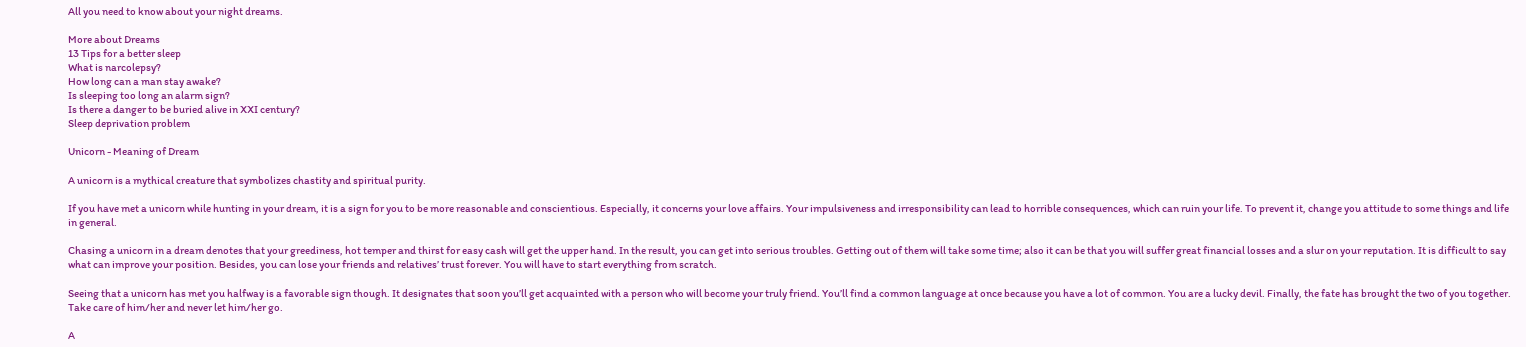All you need to know about your night dreams.

More about Dreams
13 Tips for a better sleep
What is narcolepsy?
How long can a man stay awake?
Is sleeping too long an alarm sign?
Is there a danger to be buried alive in XXI century?
Sleep deprivation problem

Unicorn - Meaning of Dream

A unicorn is a mythical creature that symbolizes chastity and spiritual purity.

If you have met a unicorn while hunting in your dream, it is a sign for you to be more reasonable and conscientious. Especially, it concerns your love affairs. Your impulsiveness and irresponsibility can lead to horrible consequences, which can ruin your life. To prevent it, change you attitude to some things and life in general.

Chasing a unicorn in a dream denotes that your greediness, hot temper and thirst for easy cash will get the upper hand. In the result, you can get into serious troubles. Getting out of them will take some time; also it can be that you will suffer great financial losses and a slur on your reputation. It is difficult to say what can improve your position. Besides, you can lose your friends and relatives’ trust forever. You will have to start everything from scratch.

Seeing that a unicorn has met you halfway is a favorable sign though. It designates that soon you’ll get acquainted with a person who will become your truly friend. You’ll find a common language at once because you have a lot of common. You are a lucky devil. Finally, the fate has brought the two of you together. Take care of him/her and never let him/her go.

A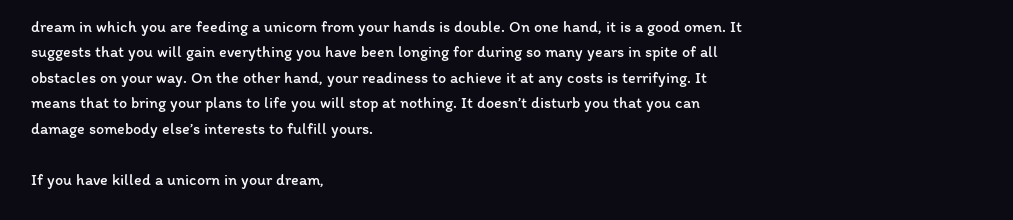dream in which you are feeding a unicorn from your hands is double. On one hand, it is a good omen. It suggests that you will gain everything you have been longing for during so many years in spite of all obstacles on your way. On the other hand, your readiness to achieve it at any costs is terrifying. It means that to bring your plans to life you will stop at nothing. It doesn’t disturb you that you can damage somebody else’s interests to fulfill yours.

If you have killed a unicorn in your dream,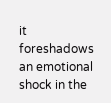it foreshadows an emotional shock in the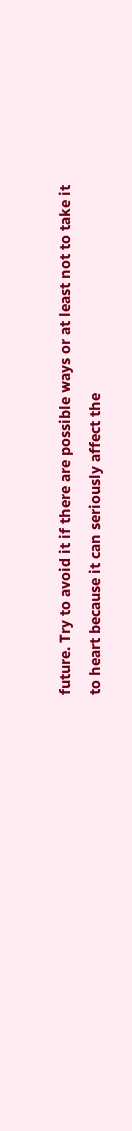future. Try to avoid it if there are possible ways or at least not to take it to heart because it can seriously affect the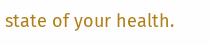state of your health.